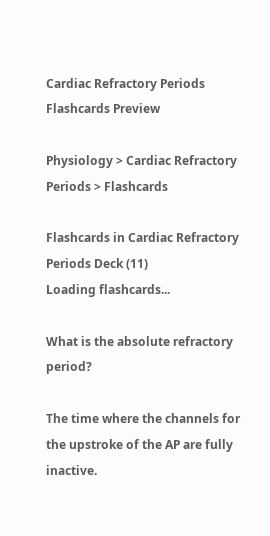Cardiac Refractory Periods Flashcards Preview

Physiology > Cardiac Refractory Periods > Flashcards

Flashcards in Cardiac Refractory Periods Deck (11)
Loading flashcards...

What is the absolute refractory period?

The time where the channels for the upstroke of the AP are fully inactive.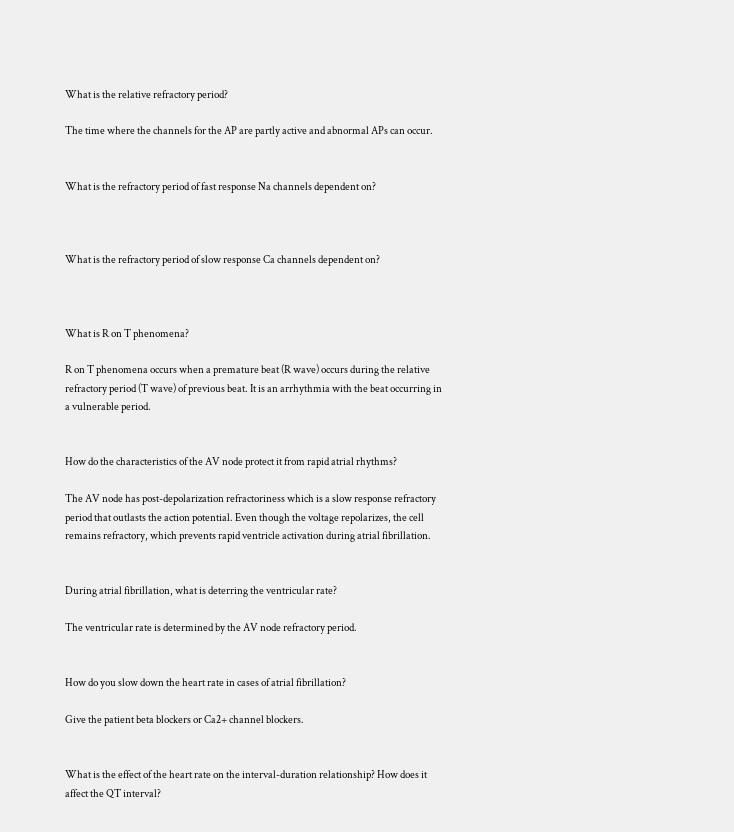What is the relative refractory period?

The time where the channels for the AP are partly active and abnormal APs can occur.


What is the refractory period of fast response Na channels dependent on?



What is the refractory period of slow response Ca channels dependent on?



What is R on T phenomena?

R on T phenomena occurs when a premature beat (R wave) occurs during the relative refractory period (T wave) of previous beat. It is an arrhythmia with the beat occurring in a vulnerable period.


How do the characteristics of the AV node protect it from rapid atrial rhythms?

The AV node has post-depolarization refractoriness which is a slow response refractory period that outlasts the action potential. Even though the voltage repolarizes, the cell remains refractory, which prevents rapid ventricle activation during atrial fibrillation.


During atrial fibrillation, what is deterring the ventricular rate?

The ventricular rate is determined by the AV node refractory period.


How do you slow down the heart rate in cases of atrial fibrillation?

Give the patient beta blockers or Ca2+ channel blockers.


What is the effect of the heart rate on the interval-duration relationship? How does it affect the QT interval?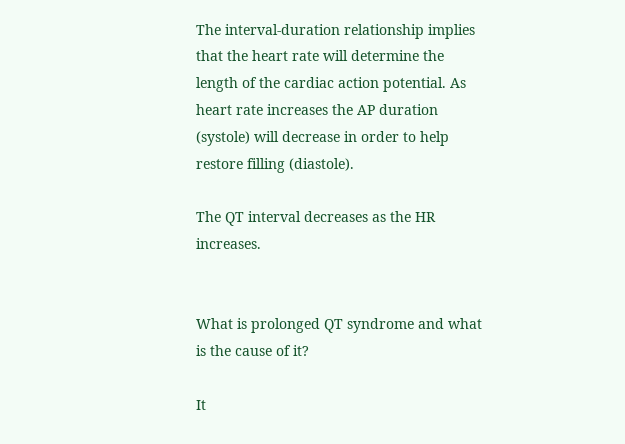The interval-duration relationship implies that the heart rate will determine the length of the cardiac action potential. As heart rate increases the AP duration (systole) will decrease in order to help restore filling (diastole).

The QT interval decreases as the HR increases.


What is prolonged QT syndrome and what is the cause of it?

It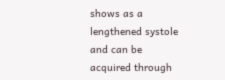shows as a lengthened systole and can be acquired through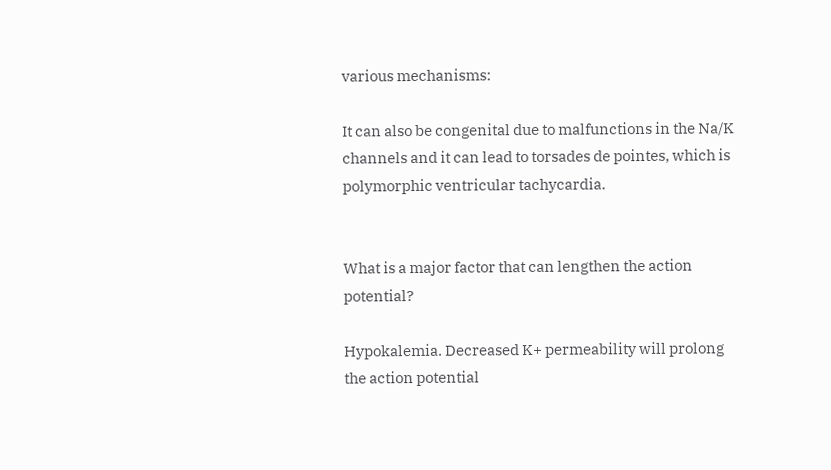various mechanisms:

It can also be congenital due to malfunctions in the Na/K channels and it can lead to torsades de pointes, which is polymorphic ventricular tachycardia.


What is a major factor that can lengthen the action potential?

Hypokalemia. Decreased K+ permeability will prolong the action potential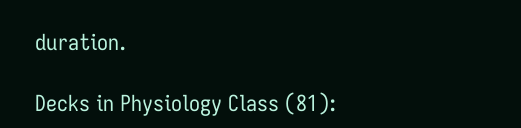duration.

Decks in Physiology Class (81):